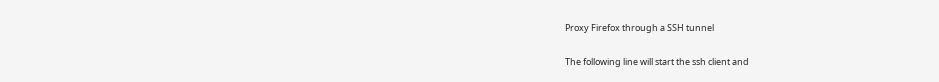Proxy Firefox through a SSH tunnel

The following line will start the ssh client and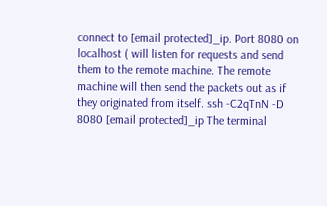connect to [email protected]_ip. Port 8080 on localhost ( will listen for requests and send them to the remote machine. The remote machine will then send the packets out as if they originated from itself. ssh -C2qTnN -D 8080 [email protected]_ip The terminal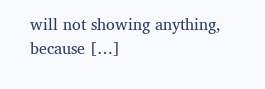will not showing anything, because […]